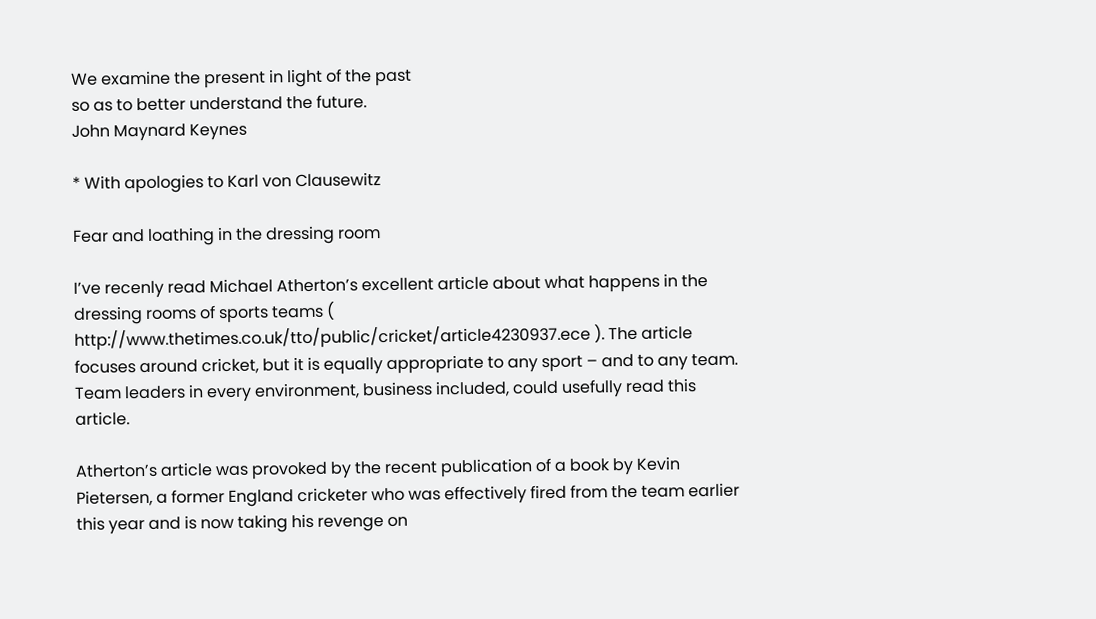We examine the present in light of the past
so as to better understand the future.
John Maynard Keynes

* With apologies to Karl von Clausewitz

Fear and loathing in the dressing room

I’ve recenly read Michael Atherton’s excellent article about what happens in the dressing rooms of sports teams ( http://www.thetimes.co.uk/tto/public/cricket/article4230937.ece ). The article focuses around cricket, but it is equally appropriate to any sport – and to any team. Team leaders in every environment, business included, could usefully read this article.

Atherton’s article was provoked by the recent publication of a book by Kevin Pietersen, a former England cricketer who was effectively fired from the team earlier this year and is now taking his revenge on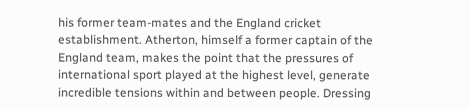his former team-mates and the England cricket establishment. Atherton, himself a former captain of the England team, makes the point that the pressures of international sport played at the highest level, generate incredible tensions within and between people. Dressing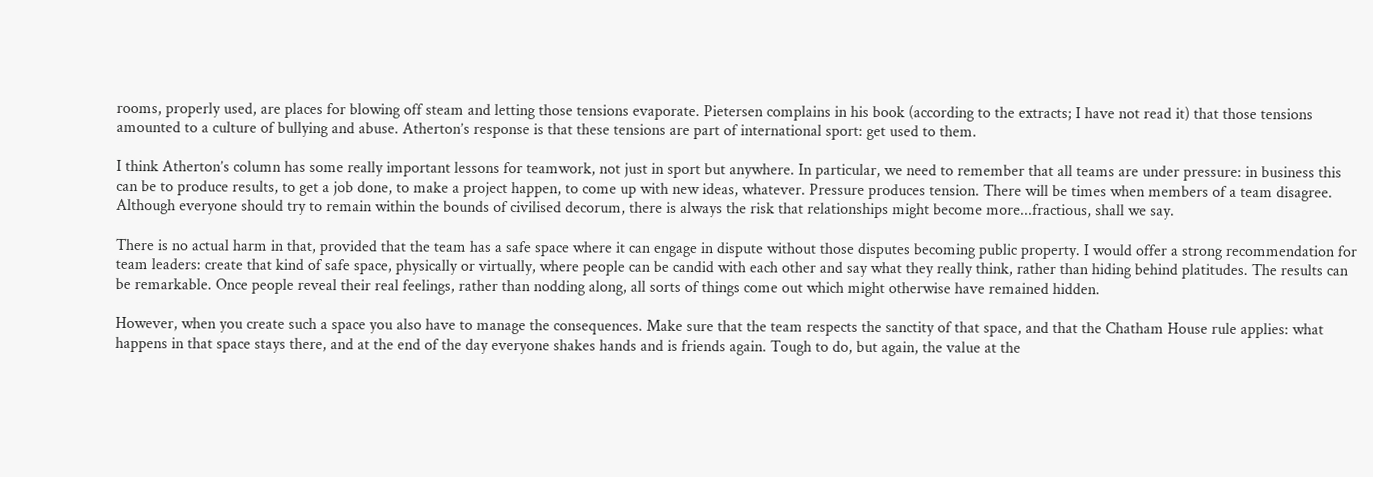rooms, properly used, are places for blowing off steam and letting those tensions evaporate. Pietersen complains in his book (according to the extracts; I have not read it) that those tensions amounted to a culture of bullying and abuse. Atherton’s response is that these tensions are part of international sport: get used to them.

I think Atherton’s column has some really important lessons for teamwork, not just in sport but anywhere. In particular, we need to remember that all teams are under pressure: in business this can be to produce results, to get a job done, to make a project happen, to come up with new ideas, whatever. Pressure produces tension. There will be times when members of a team disagree. Although everyone should try to remain within the bounds of civilised decorum, there is always the risk that relationships might become more...fractious, shall we say.

There is no actual harm in that, provided that the team has a safe space where it can engage in dispute without those disputes becoming public property. I would offer a strong recommendation for team leaders: create that kind of safe space, physically or virtually, where people can be candid with each other and say what they really think, rather than hiding behind platitudes. The results can be remarkable. Once people reveal their real feelings, rather than nodding along, all sorts of things come out which might otherwise have remained hidden.

However, when you create such a space you also have to manage the consequences. Make sure that the team respects the sanctity of that space, and that the Chatham House rule applies: what happens in that space stays there, and at the end of the day everyone shakes hands and is friends again. Tough to do, but again, the value at the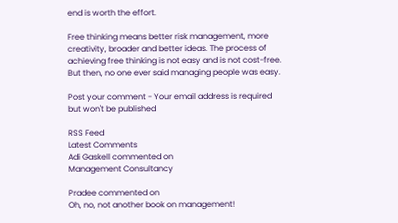end is worth the effort.

Free thinking means better risk management, more creativity, broader and better ideas. The process of achieving free thinking is not easy and is not cost-free. But then, no one ever said managing people was easy.

Post your comment - Your email address is required but won't be published

RSS Feed
Latest Comments
Adi Gaskell commented on
Management Consultancy

Pradee commented on
Oh, no, not another book on management!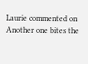Laurie commented on
Another one bites the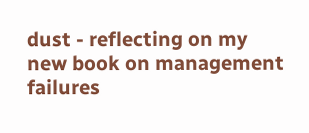dust - reflecting on my new book on management failures